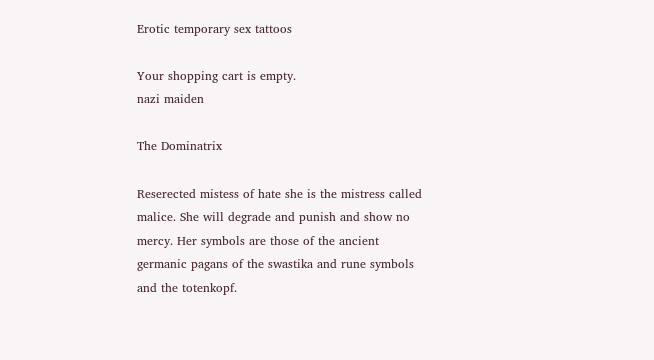Erotic temporary sex tattoos

Your shopping cart is empty.
nazi maiden

The Dominatrix

Reserected mistess of hate she is the mistress called malice. She will degrade and punish and show no mercy. Her symbols are those of the ancient germanic pagans of the swastika and rune symbols and the totenkopf.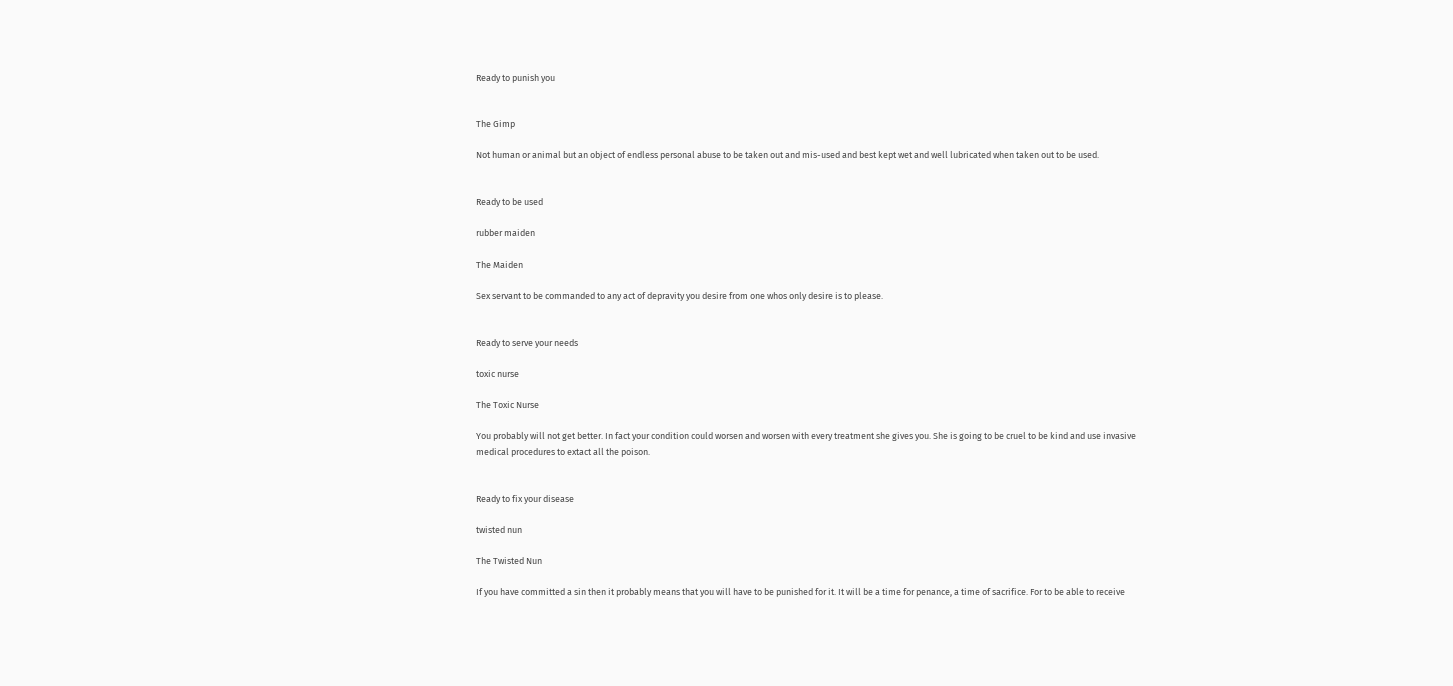Ready to punish you


The Gimp

Not human or animal but an object of endless personal abuse to be taken out and mis-used and best kept wet and well lubricated when taken out to be used.


Ready to be used

rubber maiden

The Maiden

Sex servant to be commanded to any act of depravity you desire from one whos only desire is to please.


Ready to serve your needs

toxic nurse

The Toxic Nurse

You probably will not get better. In fact your condition could worsen and worsen with every treatment she gives you. She is going to be cruel to be kind and use invasive medical procedures to extact all the poison.


Ready to fix your disease

twisted nun

The Twisted Nun

If you have committed a sin then it probably means that you will have to be punished for it. It will be a time for penance, a time of sacrifice. For to be able to receive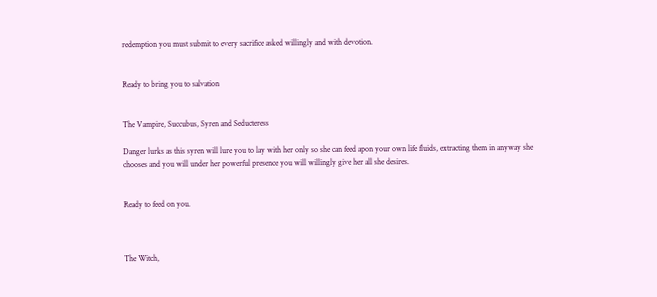redemption you must submit to every sacrifice asked willingly and with devotion.


Ready to bring you to salvation


The Vampire, Succubus, Syren and Seducteress

Danger lurks as this syren will lure you to lay with her only so she can feed apon your own life fluids, extracting them in anyway she chooses and you will under her powerful presence you will willingly give her all she desires.


Ready to feed on you.



The Witch,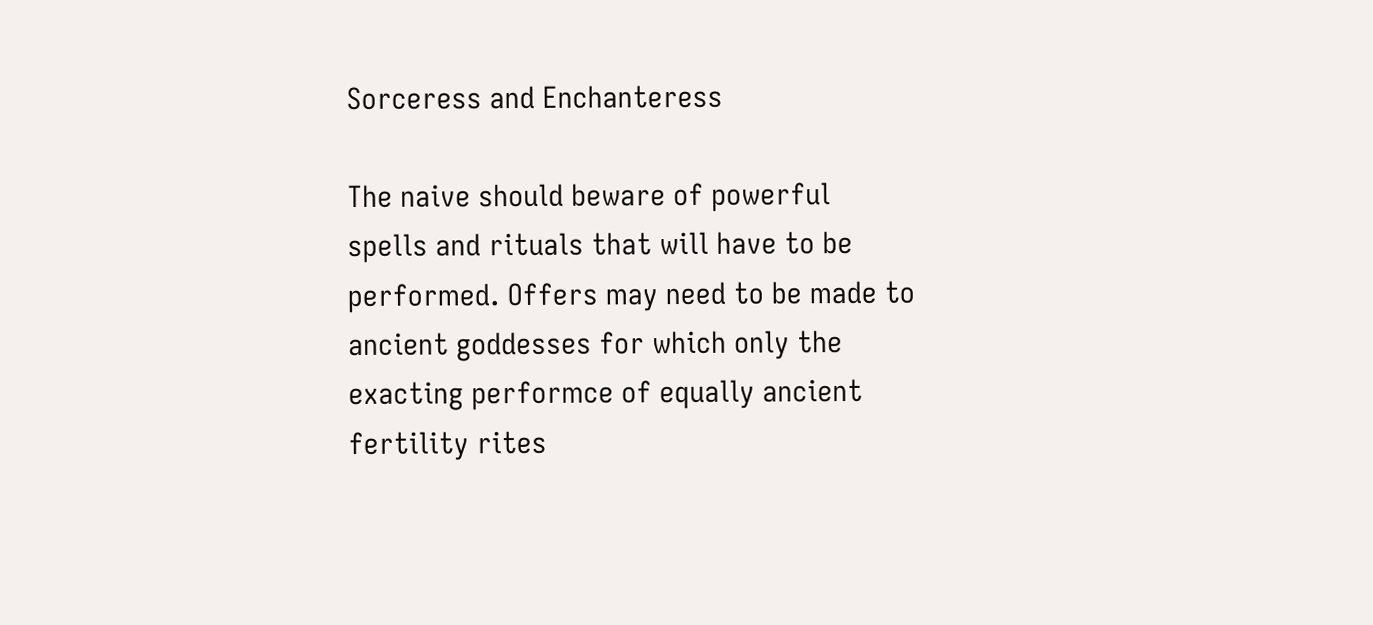Sorceress and Enchanteress

The naive should beware of powerful spells and rituals that will have to be performed. Offers may need to be made to ancient goddesses for which only the exacting performce of equally ancient fertility rites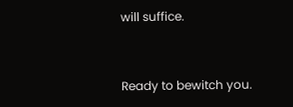will suffice.


Ready to bewitch you.